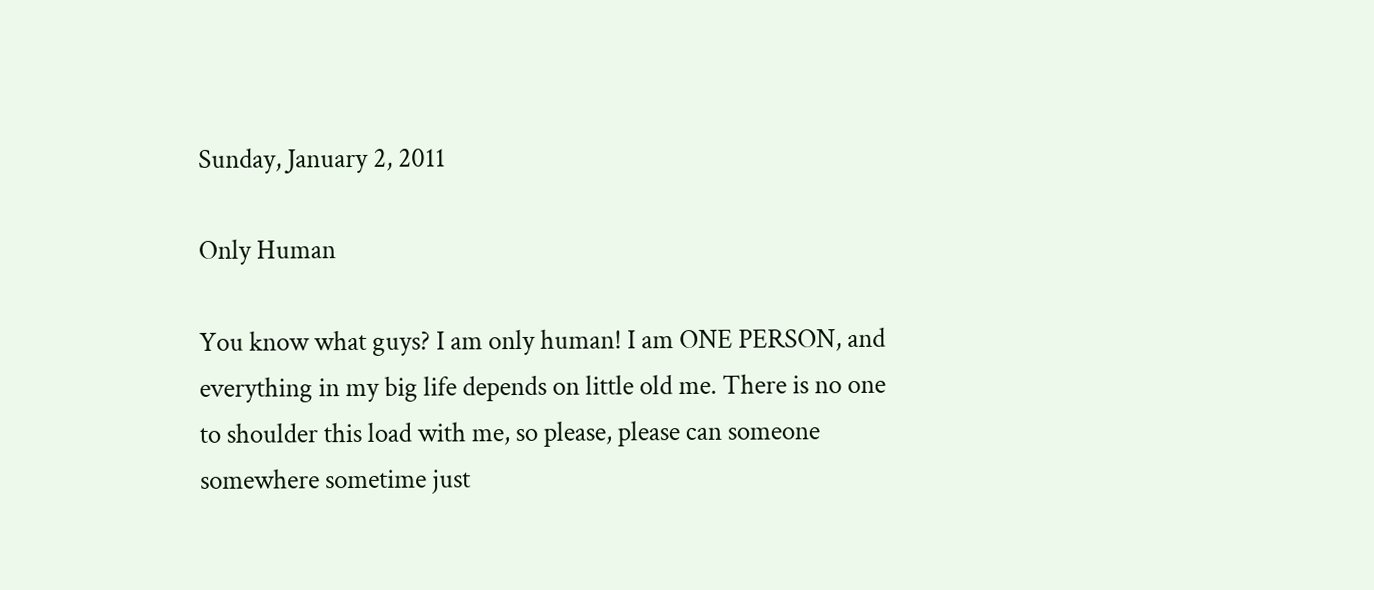Sunday, January 2, 2011

Only Human

You know what guys? I am only human! I am ONE PERSON, and everything in my big life depends on little old me. There is no one to shoulder this load with me, so please, please can someone somewhere sometime just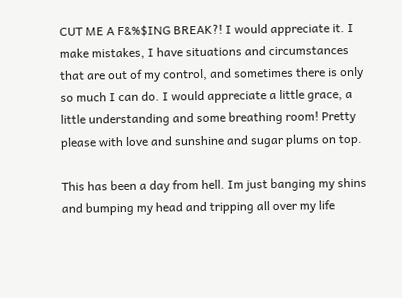CUT ME A F&%$ING BREAK?! I would appreciate it. I make mistakes, I have situations and circumstances that are out of my control, and sometimes there is only so much I can do. I would appreciate a little grace, a little understanding and some breathing room! Pretty please with love and sunshine and sugar plums on top.

This has been a day from hell. Im just banging my shins and bumping my head and tripping all over my life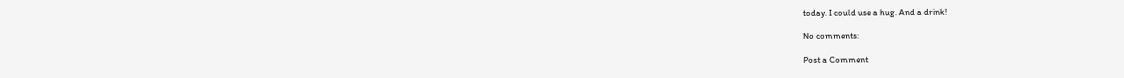today. I could use a hug. And a drink!

No comments:

Post a Comment